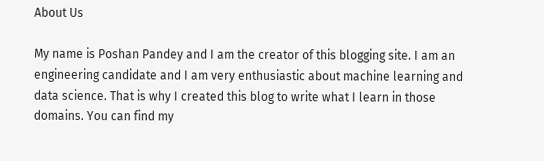About Us

My name is Poshan Pandey and I am the creator of this blogging site. I am an engineering candidate and I am very enthusiastic about machine learning and data science. That is why I created this blog to write what I learn in those domains. You can find my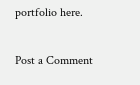portfolio here.

Post a Comment